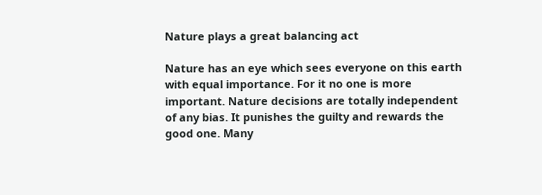Nature plays a great balancing act

Nature has an eye which sees everyone on this earth with equal importance. For it no one is more important. Nature decisions are totally independent of any bias. It punishes the guilty and rewards the good one. Many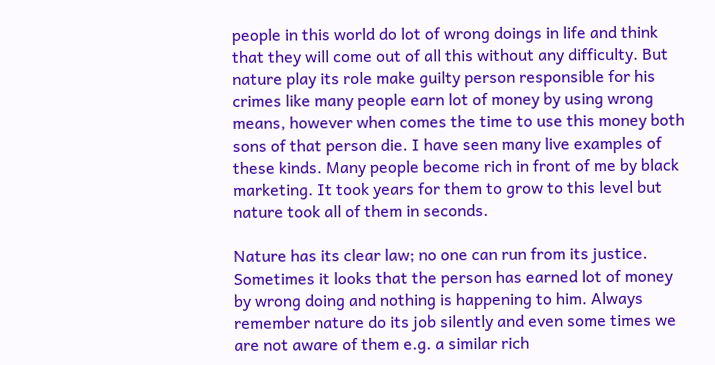people in this world do lot of wrong doings in life and think that they will come out of all this without any difficulty. But nature play its role make guilty person responsible for his crimes like many people earn lot of money by using wrong means, however when comes the time to use this money both sons of that person die. I have seen many live examples of these kinds. Many people become rich in front of me by black marketing. It took years for them to grow to this level but nature took all of them in seconds.

Nature has its clear law; no one can run from its justice. Sometimes it looks that the person has earned lot of money by wrong doing and nothing is happening to him. Always remember nature do its job silently and even some times we are not aware of them e.g. a similar rich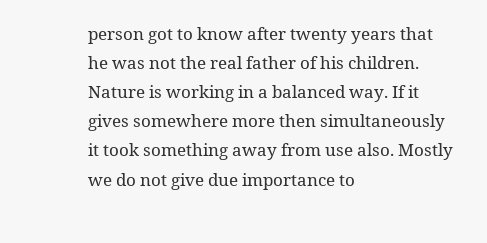person got to know after twenty years that he was not the real father of his children. Nature is working in a balanced way. If it gives somewhere more then simultaneously it took something away from use also. Mostly we do not give due importance to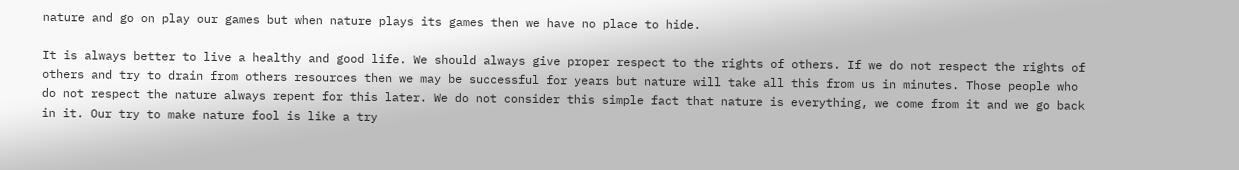nature and go on play our games but when nature plays its games then we have no place to hide.

It is always better to live a healthy and good life. We should always give proper respect to the rights of others. If we do not respect the rights of others and try to drain from others resources then we may be successful for years but nature will take all this from us in minutes. Those people who do not respect the nature always repent for this later. We do not consider this simple fact that nature is everything, we come from it and we go back in it. Our try to make nature fool is like a try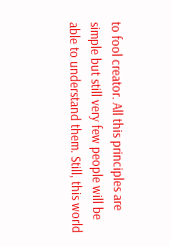to fool creator. All this principles are simple but still very few people will be able to understand them. Still, this world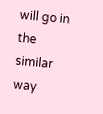will go in the similar way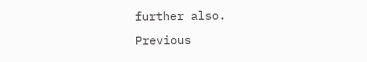further also.
Previous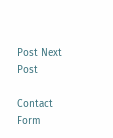Post Next Post

Contact Form